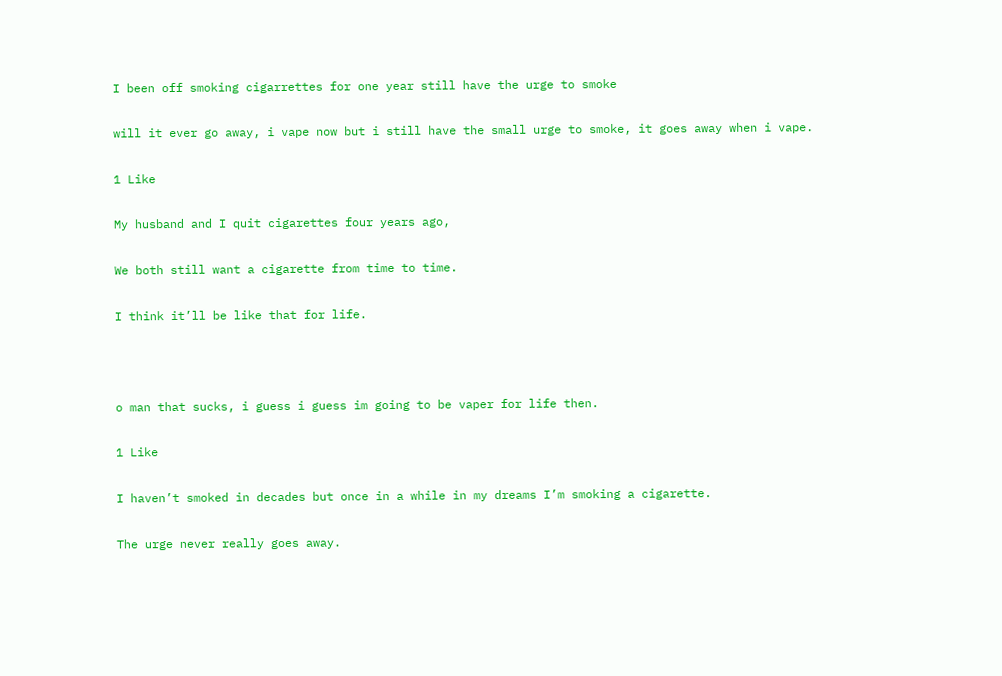I been off smoking cigarrettes for one year still have the urge to smoke

will it ever go away, i vape now but i still have the small urge to smoke, it goes away when i vape.

1 Like

My husband and I quit cigarettes four years ago,

We both still want a cigarette from time to time.

I think it’ll be like that for life.



o man that sucks, i guess i guess im going to be vaper for life then.

1 Like

I haven’t smoked in decades but once in a while in my dreams I’m smoking a cigarette.

The urge never really goes away.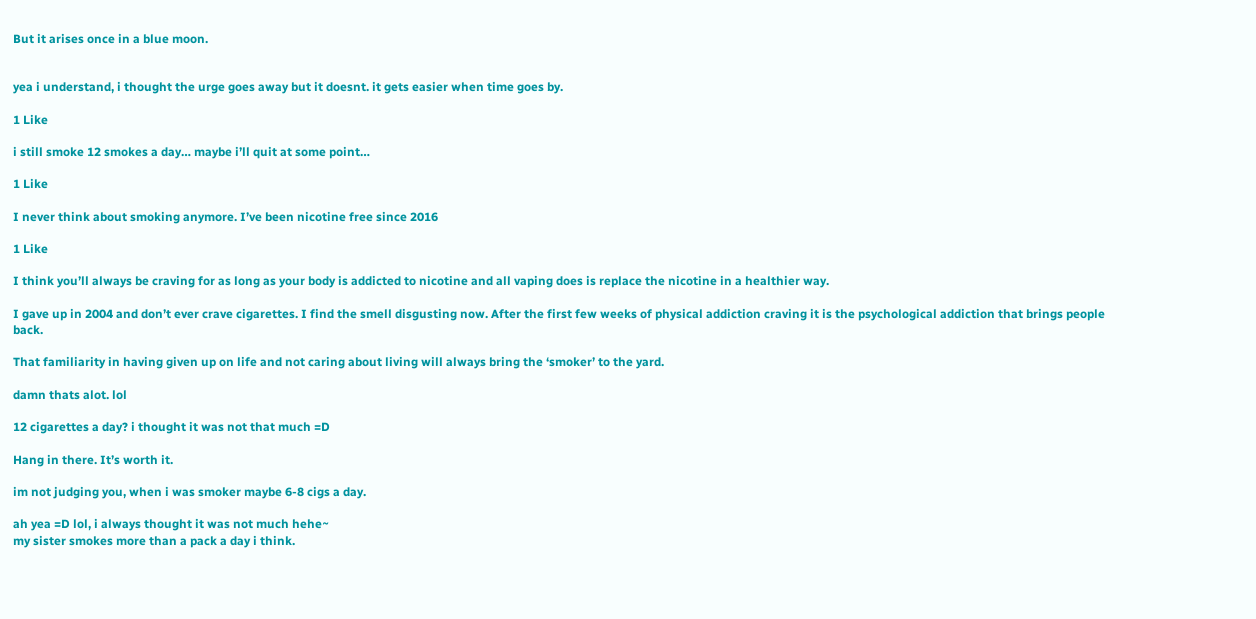But it arises once in a blue moon.


yea i understand, i thought the urge goes away but it doesnt. it gets easier when time goes by.

1 Like

i still smoke 12 smokes a day… maybe i’ll quit at some point…

1 Like

I never think about smoking anymore. I’ve been nicotine free since 2016

1 Like

I think you’ll always be craving for as long as your body is addicted to nicotine and all vaping does is replace the nicotine in a healthier way.

I gave up in 2004 and don’t ever crave cigarettes. I find the smell disgusting now. After the first few weeks of physical addiction craving it is the psychological addiction that brings people back.

That familiarity in having given up on life and not caring about living will always bring the ‘smoker’ to the yard.

damn thats alot. lol

12 cigarettes a day? i thought it was not that much =D

Hang in there. It’s worth it.

im not judging you, when i was smoker maybe 6-8 cigs a day.

ah yea =D lol, i always thought it was not much hehe~
my sister smokes more than a pack a day i think.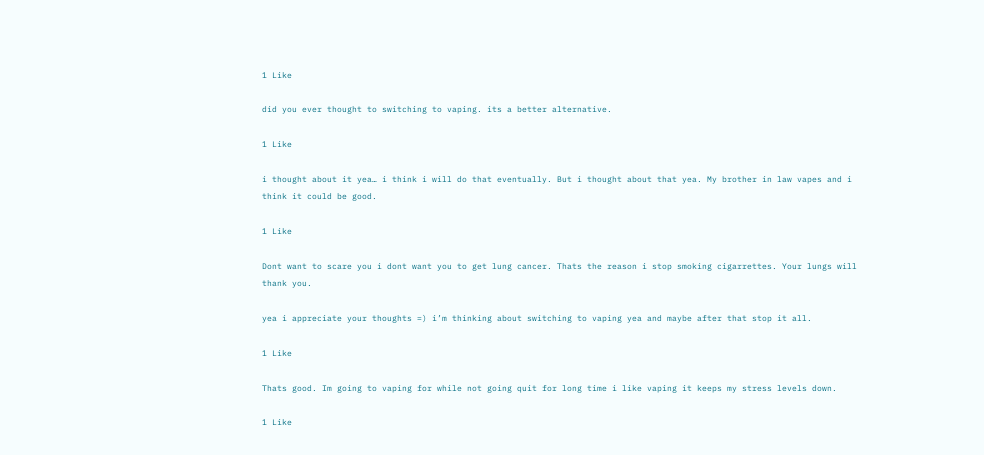1 Like

did you ever thought to switching to vaping. its a better alternative.

1 Like

i thought about it yea… i think i will do that eventually. But i thought about that yea. My brother in law vapes and i think it could be good.

1 Like

Dont want to scare you i dont want you to get lung cancer. Thats the reason i stop smoking cigarrettes. Your lungs will thank you.

yea i appreciate your thoughts =) i’m thinking about switching to vaping yea and maybe after that stop it all.

1 Like

Thats good. Im going to vaping for while not going quit for long time i like vaping it keeps my stress levels down.

1 Like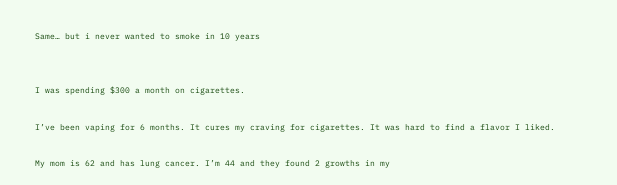Same… but i never wanted to smoke in 10 years


I was spending $300 a month on cigarettes.

I’ve been vaping for 6 months. It cures my craving for cigarettes. It was hard to find a flavor I liked.

My mom is 62 and has lung cancer. I’m 44 and they found 2 growths in my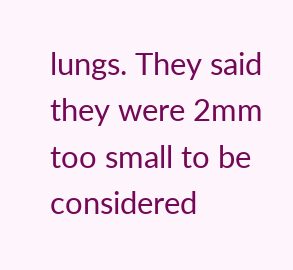lungs. They said they were 2mm too small to be considered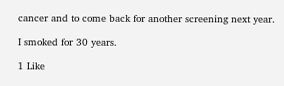cancer and to come back for another screening next year.

I smoked for 30 years.

1 Like